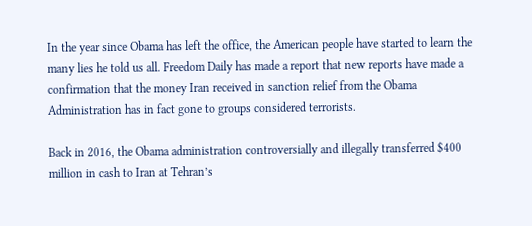In the year since Obama has left the office, the American people have started to learn the many lies he told us all. Freedom Daily has made a report that new reports have made a  confirmation that the money Iran received in sanction relief from the Obama Administration has in fact gone to groups considered terrorists.

Back in 2016, the Obama administration controversially and illegally transferred $400 million in cash to Iran at Tehran’s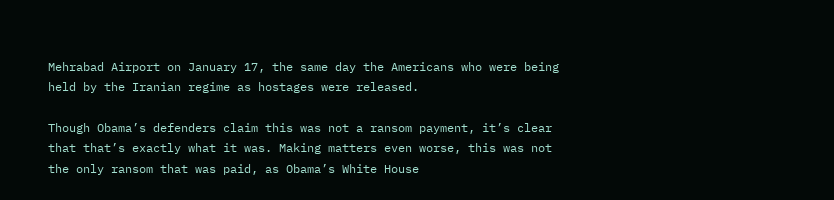Mehrabad Airport on January 17, the same day the Americans who were being held by the Iranian regime as hostages were released.

Though Obama’s defenders claim this was not a ransom payment, it’s clear that that’s exactly what it was. Making matters even worse, this was not the only ransom that was paid, as Obama’s White House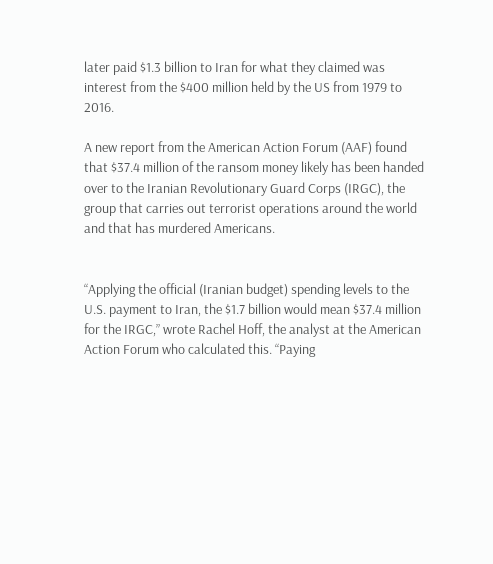later paid $1.3 billion to Iran for what they claimed was interest from the $400 million held by the US from 1979 to 2016.

A new report from the American Action Forum (AAF) found that $37.4 million of the ransom money likely has been handed over to the Iranian Revolutionary Guard Corps (IRGC), the group that carries out terrorist operations around the world and that has murdered Americans.


“Applying the official (Iranian budget) spending levels to the U.S. payment to Iran, the $1.7 billion would mean $37.4 million for the IRGC,” wrote Rachel Hoff, the analyst at the American Action Forum who calculated this. “Paying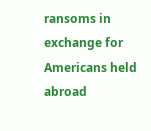ransoms in exchange for Americans held abroad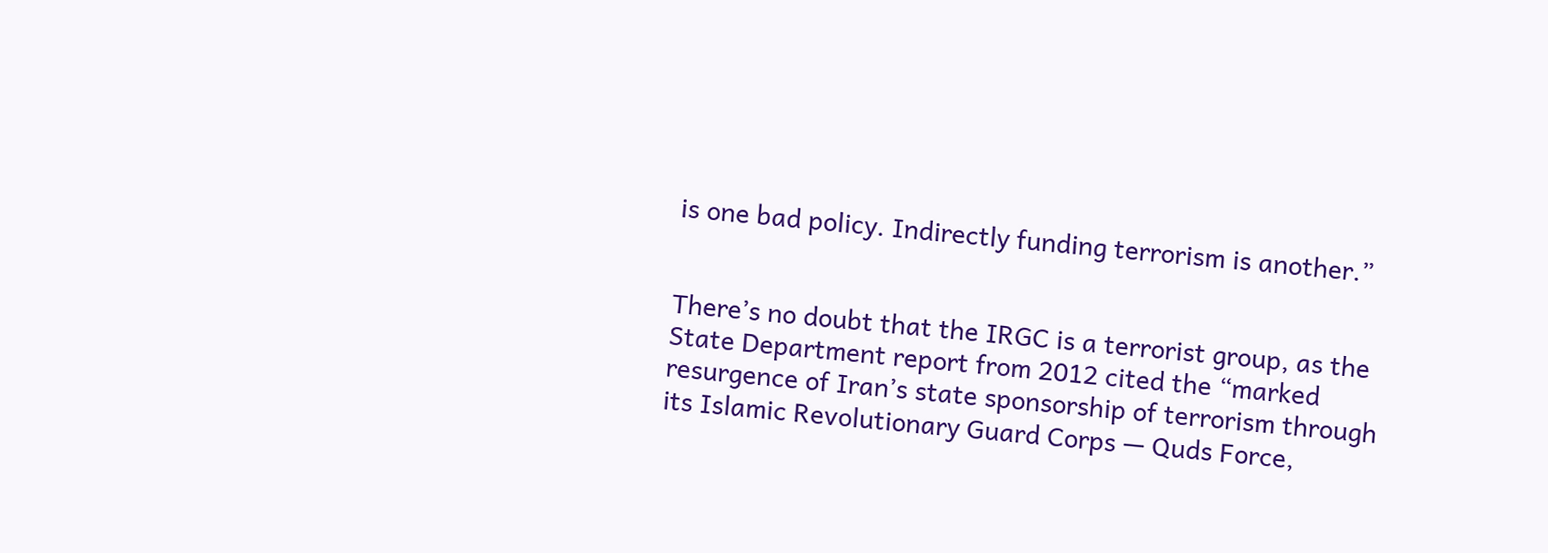is one bad policy. Indirectly funding terrorism is another.”


There’s no doubt that the IRGC is a terrorist group, as the State Department report from 2012 cited the “marked resurgence of Iran’s state sponsorship of terrorism through its Islamic Revolutionary Guard Corps — Quds Force,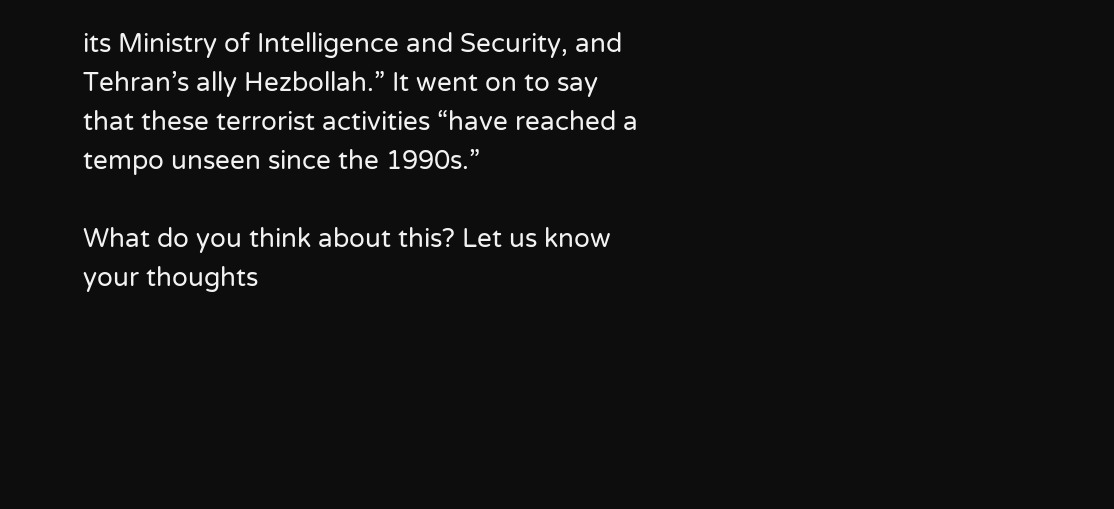its Ministry of Intelligence and Security, and Tehran’s ally Hezbollah.” It went on to say that these terrorist activities “have reached a tempo unseen since the 1990s.”

What do you think about this? Let us know your thoughts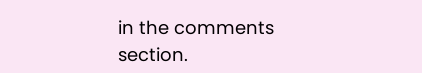in the comments section.